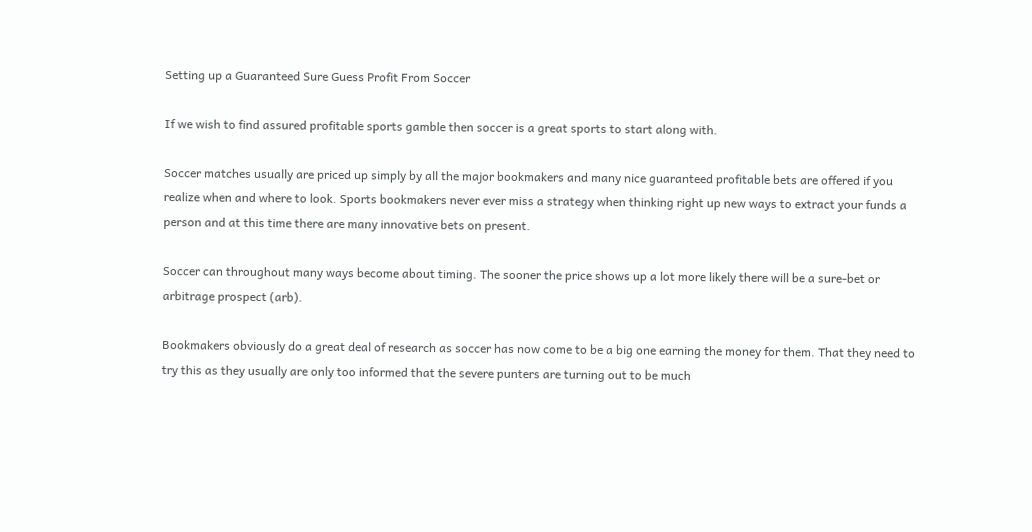Setting up a Guaranteed Sure Guess Profit From Soccer

If we wish to find assured profitable sports gamble then soccer is a great sports to start along with.

Soccer matches usually are priced up simply by all the major bookmakers and many nice guaranteed profitable bets are offered if you realize when and where to look. Sports bookmakers never ever miss a strategy when thinking right up new ways to extract your funds a person and at this time there are many innovative bets on present.

Soccer can throughout many ways become about timing. The sooner the price shows up a lot more likely there will be a sure-bet or arbitrage prospect (arb).

Bookmakers obviously do a great deal of research as soccer has now come to be a big one earning the money for them. That they need to try this as they usually are only too informed that the severe punters are turning out to be much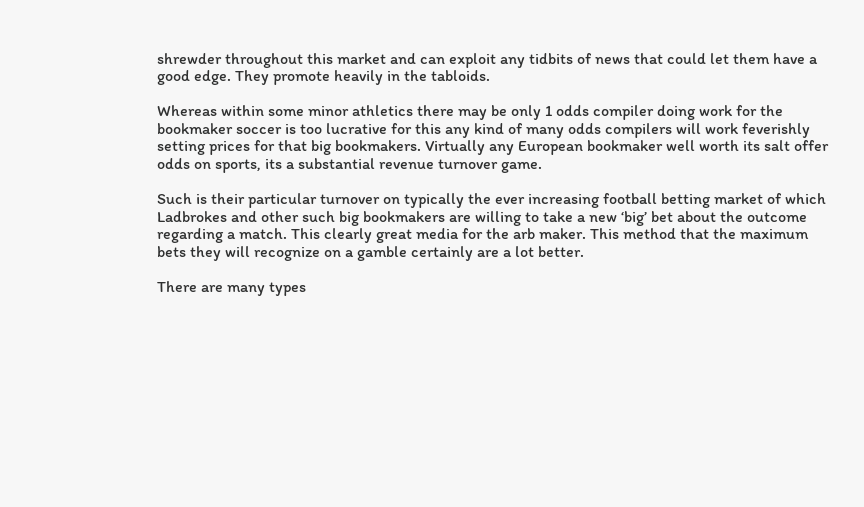shrewder throughout this market and can exploit any tidbits of news that could let them have a good edge. They promote heavily in the tabloids.

Whereas within some minor athletics there may be only 1 odds compiler doing work for the bookmaker soccer is too lucrative for this any kind of many odds compilers will work feverishly setting prices for that big bookmakers. Virtually any European bookmaker well worth its salt offer odds on sports, its a substantial revenue turnover game.

Such is their particular turnover on typically the ever increasing football betting market of which Ladbrokes and other such big bookmakers are willing to take a new ‘big’ bet about the outcome regarding a match. This clearly great media for the arb maker. This method that the maximum bets they will recognize on a gamble certainly are a lot better.

There are many types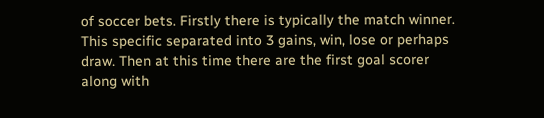of soccer bets. Firstly there is typically the match winner. This specific separated into 3 gains, win, lose or perhaps draw. Then at this time there are the first goal scorer along with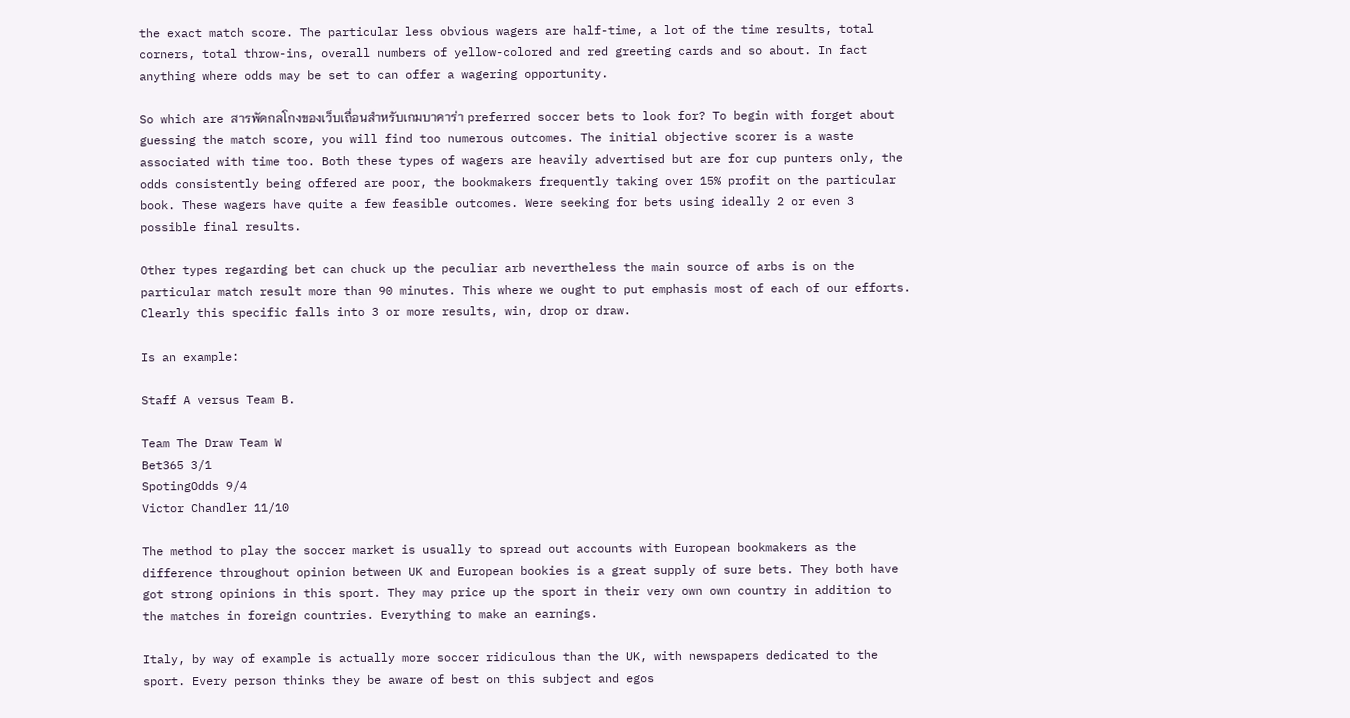the exact match score. The particular less obvious wagers are half-time, a lot of the time results, total corners, total throw-ins, overall numbers of yellow-colored and red greeting cards and so about. In fact anything where odds may be set to can offer a wagering opportunity.

So which are สารพัดกลโกงของเว็บเถื่อนสำหรับเกมบาคาร่า preferred soccer bets to look for? To begin with forget about guessing the match score, you will find too numerous outcomes. The initial objective scorer is a waste associated with time too. Both these types of wagers are heavily advertised but are for cup punters only, the odds consistently being offered are poor, the bookmakers frequently taking over 15% profit on the particular book. These wagers have quite a few feasible outcomes. Were seeking for bets using ideally 2 or even 3 possible final results.

Other types regarding bet can chuck up the peculiar arb nevertheless the main source of arbs is on the particular match result more than 90 minutes. This where we ought to put emphasis most of each of our efforts. Clearly this specific falls into 3 or more results, win, drop or draw.

Is an example:

Staff A versus Team B.

Team The Draw Team W
Bet365 3/1
SpotingOdds 9/4
Victor Chandler 11/10

The method to play the soccer market is usually to spread out accounts with European bookmakers as the difference throughout opinion between UK and European bookies is a great supply of sure bets. They both have got strong opinions in this sport. They may price up the sport in their very own own country in addition to the matches in foreign countries. Everything to make an earnings.

Italy, by way of example is actually more soccer ridiculous than the UK, with newspapers dedicated to the sport. Every person thinks they be aware of best on this subject and egos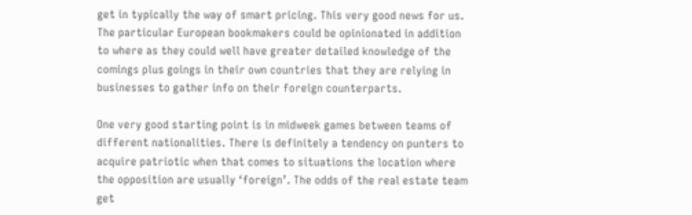get in typically the way of smart pricing. This very good news for us. The particular European bookmakers could be opinionated in addition to where as they could well have greater detailed knowledge of the comings plus goings in their own countries that they are relying in businesses to gather info on their foreign counterparts.

One very good starting point is in midweek games between teams of different nationalities. There is definitely a tendency on punters to acquire patriotic when that comes to situations the location where the opposition are usually ‘foreign’. The odds of the real estate team get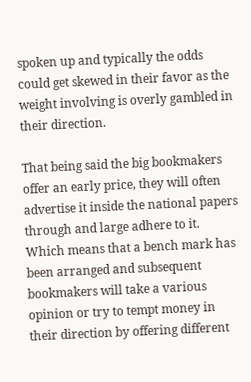spoken up and typically the odds could get skewed in their favor as the weight involving is overly gambled in their direction.

That being said the big bookmakers offer an early price, they will often advertise it inside the national papers through and large adhere to it. Which means that a bench mark has been arranged and subsequent bookmakers will take a various opinion or try to tempt money in their direction by offering different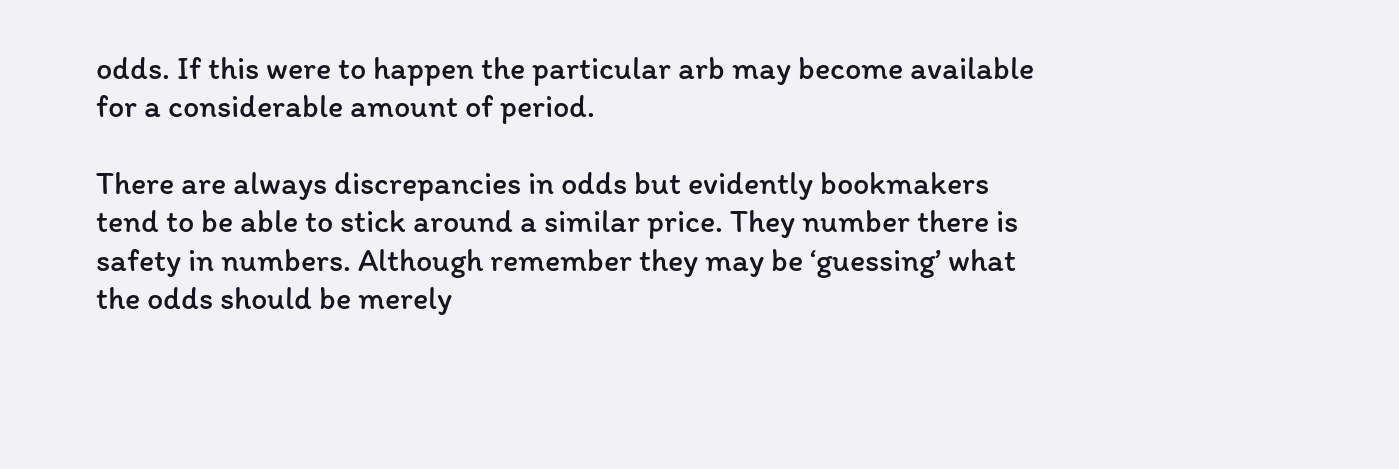odds. If this were to happen the particular arb may become available for a considerable amount of period.

There are always discrepancies in odds but evidently bookmakers tend to be able to stick around a similar price. They number there is safety in numbers. Although remember they may be ‘guessing’ what the odds should be merely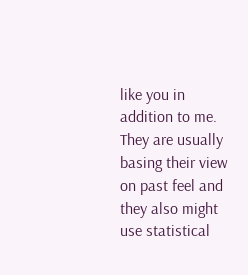like you in addition to me. They are usually basing their view on past feel and they also might use statistical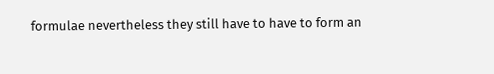formulae nevertheless they still have to have to form an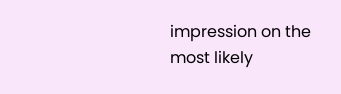impression on the most likely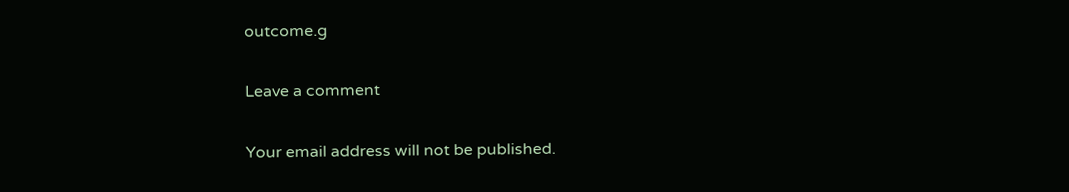outcome.g

Leave a comment

Your email address will not be published.